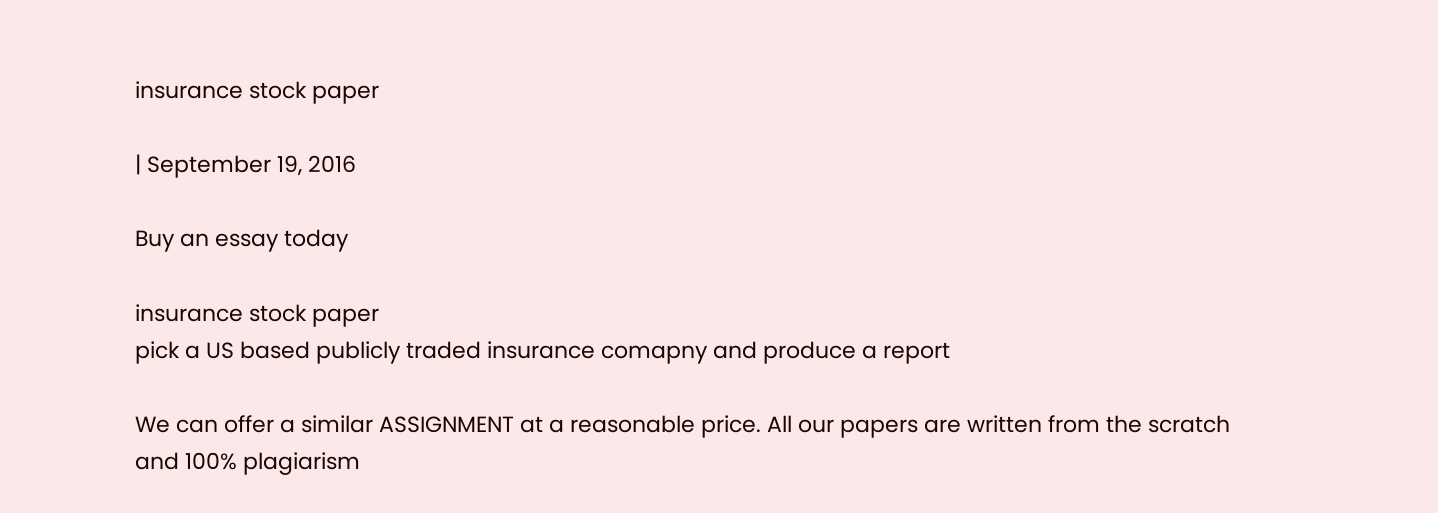insurance stock paper

| September 19, 2016

Buy an essay today

insurance stock paper
pick a US based publicly traded insurance comapny and produce a report

We can offer a similar ASSIGNMENT at a reasonable price. All our papers are written from the scratch and 100% plagiarism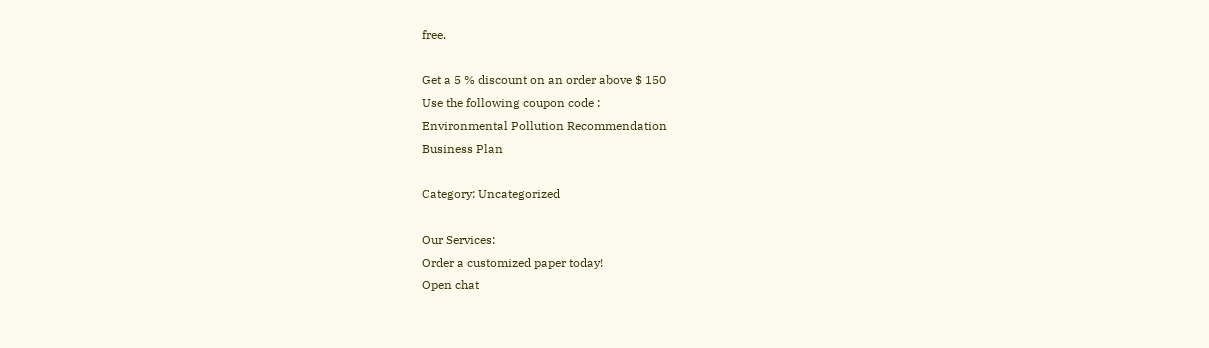free.

Get a 5 % discount on an order above $ 150
Use the following coupon code :
Environmental Pollution Recommendation
Business Plan

Category: Uncategorized

Our Services:
Order a customized paper today!
Open chat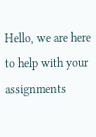Hello, we are here to help with your assignments